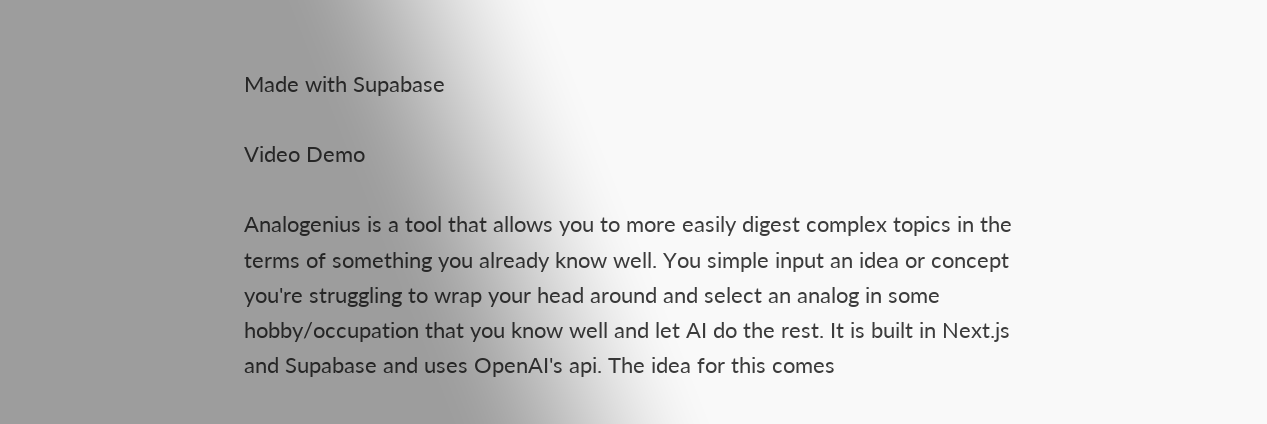Made with Supabase

Video Demo

Analogenius is a tool that allows you to more easily digest complex topics in the terms of something you already know well. You simple input an idea or concept you're struggling to wrap your head around and select an analog in some hobby/occupation that you know well and let AI do the rest. It is built in Next.js and Supabase and uses OpenAI's api. The idea for this comes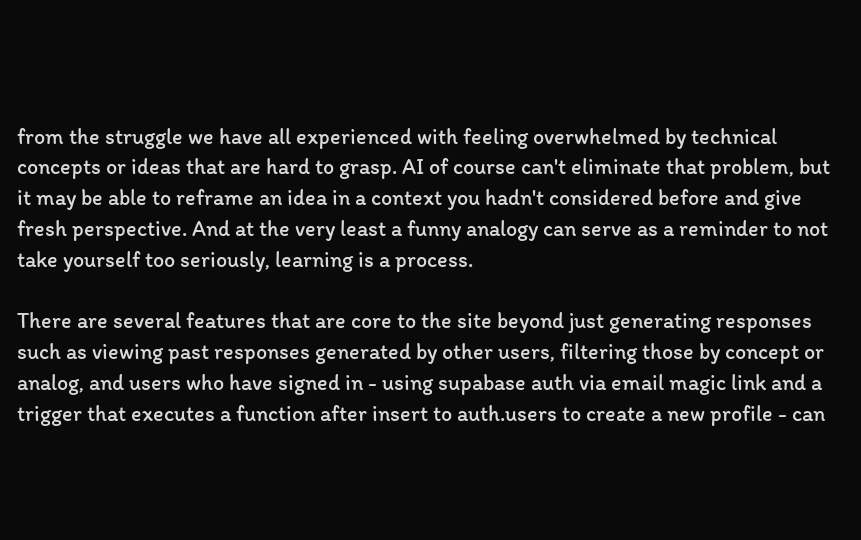from the struggle we have all experienced with feeling overwhelmed by technical concepts or ideas that are hard to grasp. AI of course can't eliminate that problem, but it may be able to reframe an idea in a context you hadn't considered before and give fresh perspective. And at the very least a funny analogy can serve as a reminder to not take yourself too seriously, learning is a process.

There are several features that are core to the site beyond just generating responses such as viewing past responses generated by other users, filtering those by concept or analog, and users who have signed in - using supabase auth via email magic link and a trigger that executes a function after insert to auth.users to create a new profile - can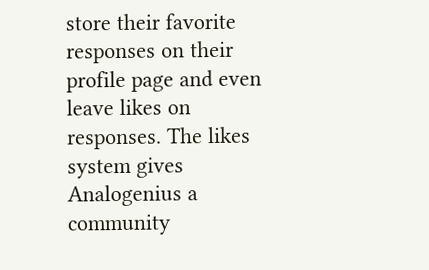store their favorite responses on their profile page and even leave likes on responses. The likes system gives Analogenius a community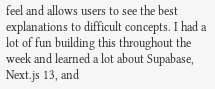feel and allows users to see the best explanations to difficult concepts. I had a lot of fun building this throughout the week and learned a lot about Supabase, Next.js 13, and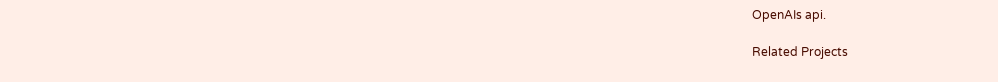OpenAIs api.

Related Projects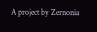A project by Zernonia